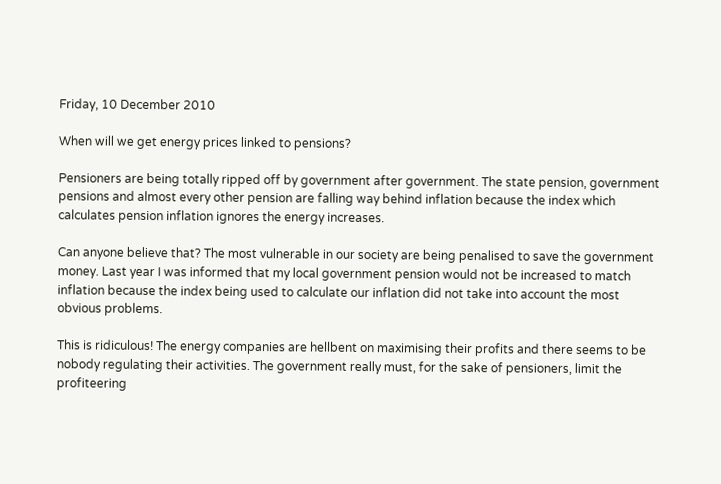Friday, 10 December 2010

When will we get energy prices linked to pensions?

Pensioners are being totally ripped off by government after government. The state pension, government pensions and almost every other pension are falling way behind inflation because the index which calculates pension inflation ignores the energy increases.

Can anyone believe that? The most vulnerable in our society are being penalised to save the government money. Last year I was informed that my local government pension would not be increased to match inflation because the index being used to calculate our inflation did not take into account the most obvious problems.

This is ridiculous! The energy companies are hellbent on maximising their profits and there seems to be nobody regulating their activities. The government really must, for the sake of pensioners, limit the profiteering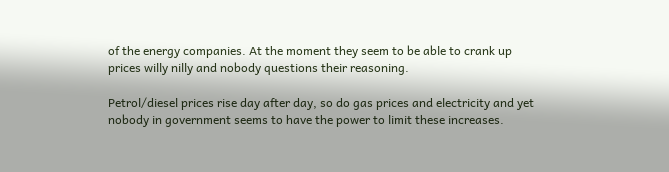of the energy companies. At the moment they seem to be able to crank up prices willy nilly and nobody questions their reasoning.

Petrol/diesel prices rise day after day, so do gas prices and electricity and yet nobody in government seems to have the power to limit these increases.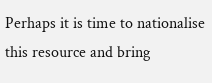Perhaps it is time to nationalise this resource and bring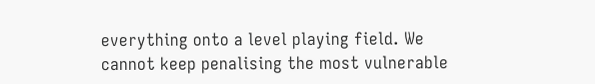everything onto a level playing field. We cannot keep penalising the most vulnerable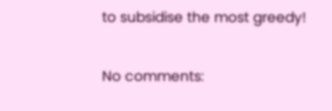to subsidise the most greedy!

No comments: